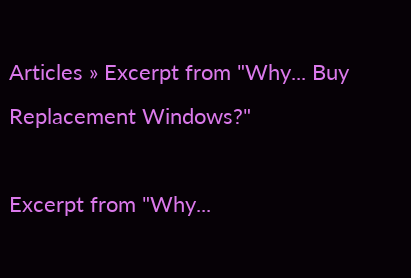Articles » Excerpt from "Why... Buy Replacement Windows?"

Excerpt from "Why...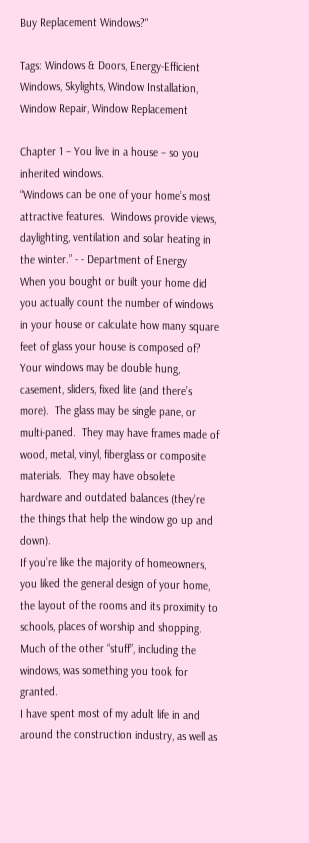Buy Replacement Windows?"

Tags: Windows & Doors, Energy-Efficient Windows, Skylights, Window Installation, Window Repair, Window Replacement

Chapter 1 – You live in a house – so you inherited windows.
“Windows can be one of your home’s most attractive features.  Windows provide views, daylighting, ventilation and solar heating in the winter.” - - Department of Energy
When you bought or built your home did you actually count the number of windows in your house or calculate how many square feet of glass your house is composed of?
Your windows may be double hung, casement, sliders, fixed lite (and there’s more).  The glass may be single pane, or multi-paned.  They may have frames made of wood, metal, vinyl, fiberglass or composite materials.  They may have obsolete hardware and outdated balances (they’re the things that help the window go up and down).
If you’re like the majority of homeowners, you liked the general design of your home, the layout of the rooms and its proximity to schools, places of worship and shopping.  Much of the other “stuff”, including the windows, was something you took for granted.
I have spent most of my adult life in and around the construction industry, as well as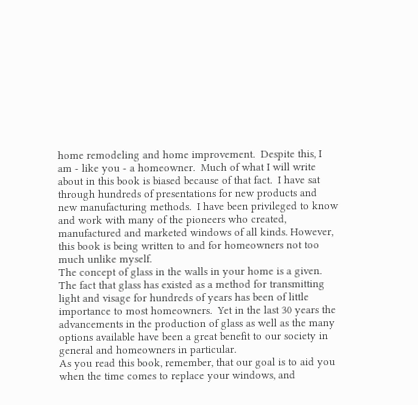home remodeling and home improvement.  Despite this, I am - like you - a homeowner.  Much of what I will write about in this book is biased because of that fact.  I have sat through hundreds of presentations for new products and new manufacturing methods.  I have been privileged to know and work with many of the pioneers who created, manufactured and marketed windows of all kinds. However, this book is being written to and for homeowners not too much unlike myself.
The concept of glass in the walls in your home is a given.  The fact that glass has existed as a method for transmitting light and visage for hundreds of years has been of little importance to most homeowners.  Yet in the last 30 years the advancements in the production of glass as well as the many options available have been a great benefit to our society in general and homeowners in particular.
As you read this book, remember, that our goal is to aid you when the time comes to replace your windows, and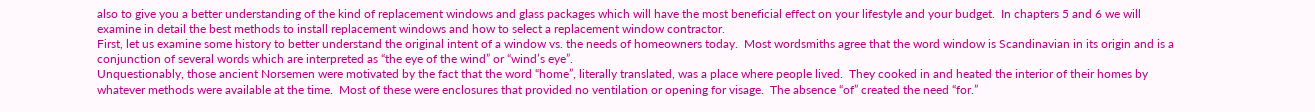also to give you a better understanding of the kind of replacement windows and glass packages which will have the most beneficial effect on your lifestyle and your budget.  In chapters 5 and 6 we will examine in detail the best methods to install replacement windows and how to select a replacement window contractor.
First, let us examine some history to better understand the original intent of a window vs. the needs of homeowners today.  Most wordsmiths agree that the word window is Scandinavian in its origin and is a conjunction of several words which are interpreted as “the eye of the wind” or “wind’s eye”.
Unquestionably, those ancient Norsemen were motivated by the fact that the word “home”, literally translated, was a place where people lived.  They cooked in and heated the interior of their homes by whatever methods were available at the time.  Most of these were enclosures that provided no ventilation or opening for visage.  The absence “of” created the need “for.”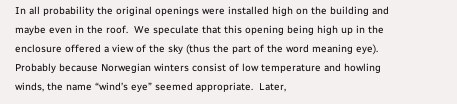In all probability the original openings were installed high on the building and maybe even in the roof.  We speculate that this opening being high up in the enclosure offered a view of the sky (thus the part of the word meaning eye).  Probably because Norwegian winters consist of low temperature and howling winds, the name “wind’s eye” seemed appropriate.  Later,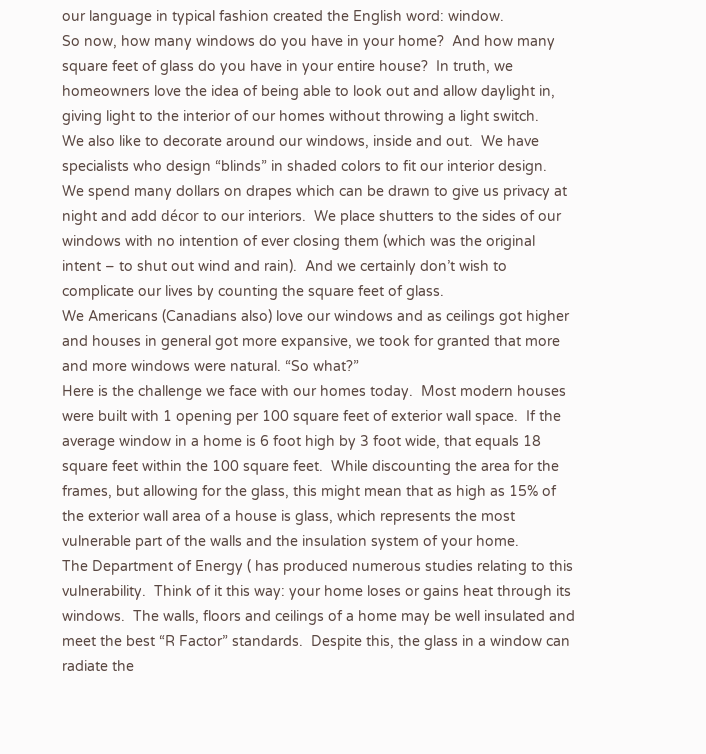our language in typical fashion created the English word: window.
So now, how many windows do you have in your home?  And how many square feet of glass do you have in your entire house?  In truth, we homeowners love the idea of being able to look out and allow daylight in, giving light to the interior of our homes without throwing a light switch.
We also like to decorate around our windows, inside and out.  We have specialists who design “blinds” in shaded colors to fit our interior design.  We spend many dollars on drapes which can be drawn to give us privacy at night and add décor to our interiors.  We place shutters to the sides of our windows with no intention of ever closing them (which was the original intent – to shut out wind and rain).  And we certainly don’t wish to complicate our lives by counting the square feet of glass.
We Americans (Canadians also) love our windows and as ceilings got higher and houses in general got more expansive, we took for granted that more and more windows were natural. “So what?”
Here is the challenge we face with our homes today.  Most modern houses were built with 1 opening per 100 square feet of exterior wall space.  If the average window in a home is 6 foot high by 3 foot wide, that equals 18 square feet within the 100 square feet.  While discounting the area for the frames, but allowing for the glass, this might mean that as high as 15% of the exterior wall area of a house is glass, which represents the most vulnerable part of the walls and the insulation system of your home.
The Department of Energy ( has produced numerous studies relating to this vulnerability.  Think of it this way: your home loses or gains heat through its windows.  The walls, floors and ceilings of a home may be well insulated and meet the best “R Factor” standards.  Despite this, the glass in a window can radiate the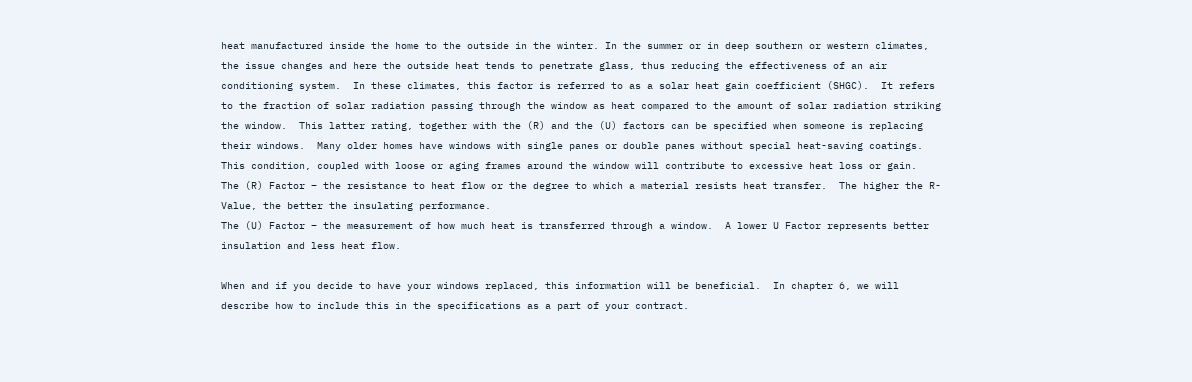heat manufactured inside the home to the outside in the winter. In the summer or in deep southern or western climates, the issue changes and here the outside heat tends to penetrate glass, thus reducing the effectiveness of an air conditioning system.  In these climates, this factor is referred to as a solar heat gain coefficient (SHGC).  It refers to the fraction of solar radiation passing through the window as heat compared to the amount of solar radiation striking the window.  This latter rating, together with the (R) and the (U) factors can be specified when someone is replacing their windows.  Many older homes have windows with single panes or double panes without special heat-saving coatings.  This condition, coupled with loose or aging frames around the window will contribute to excessive heat loss or gain.
The (R) Factor – the resistance to heat flow or the degree to which a material resists heat transfer.  The higher the R-Value, the better the insulating performance.
The (U) Factor – the measurement of how much heat is transferred through a window.  A lower U Factor represents better insulation and less heat flow.

When and if you decide to have your windows replaced, this information will be beneficial.  In chapter 6, we will describe how to include this in the specifications as a part of your contract.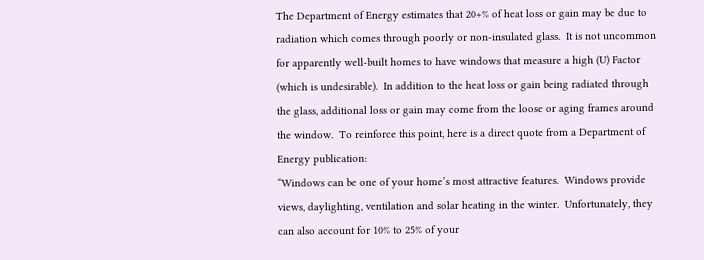The Department of Energy estimates that 20+% of heat loss or gain may be due to radiation which comes through poorly or non-insulated glass.  It is not uncommon for apparently well-built homes to have windows that measure a high (U) Factor (which is undesirable).  In addition to the heat loss or gain being radiated through the glass, additional loss or gain may come from the loose or aging frames around the window.  To reinforce this point, here is a direct quote from a Department of Energy publication:
“Windows can be one of your home’s most attractive features.  Windows provide views, daylighting, ventilation and solar heating in the winter.  Unfortunately, they can also account for 10% to 25% of your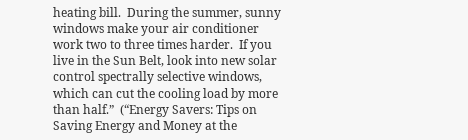heating bill.  During the summer, sunny windows make your air conditioner work two to three times harder.  If you live in the Sun Belt, look into new solar control spectrally selective windows, which can cut the cooling load by more than half.”  (“Energy Savers: Tips on Saving Energy and Money at the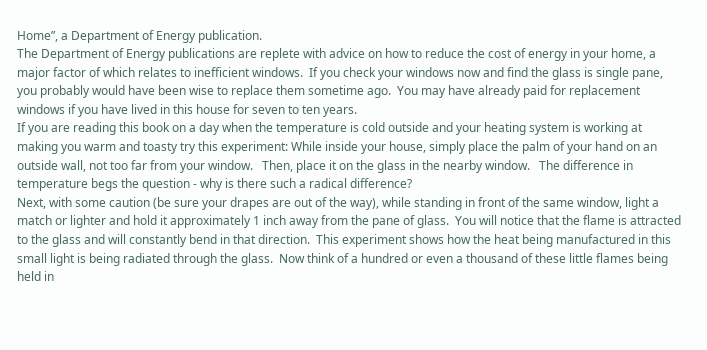Home”, a Department of Energy publication.
The Department of Energy publications are replete with advice on how to reduce the cost of energy in your home, a major factor of which relates to inefficient windows.  If you check your windows now and find the glass is single pane, you probably would have been wise to replace them sometime ago.  You may have already paid for replacement windows if you have lived in this house for seven to ten years.
If you are reading this book on a day when the temperature is cold outside and your heating system is working at making you warm and toasty try this experiment: While inside your house, simply place the palm of your hand on an outside wall, not too far from your window.   Then, place it on the glass in the nearby window.   The difference in temperature begs the question - why is there such a radical difference?
Next, with some caution (be sure your drapes are out of the way), while standing in front of the same window, light a match or lighter and hold it approximately 1 inch away from the pane of glass.  You will notice that the flame is attracted to the glass and will constantly bend in that direction.  This experiment shows how the heat being manufactured in this small light is being radiated through the glass.  Now think of a hundred or even a thousand of these little flames being held in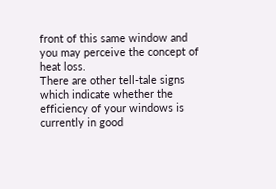front of this same window and you may perceive the concept of heat loss.
There are other tell-tale signs which indicate whether the efficiency of your windows is currently in good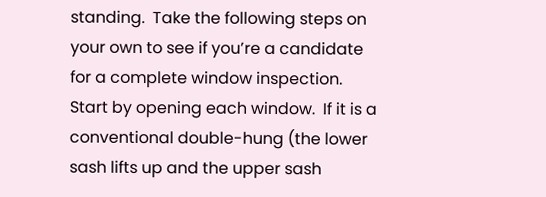standing.  Take the following steps on your own to see if you’re a candidate for a complete window inspection.
Start by opening each window.  If it is a conventional double-hung (the lower sash lifts up and the upper sash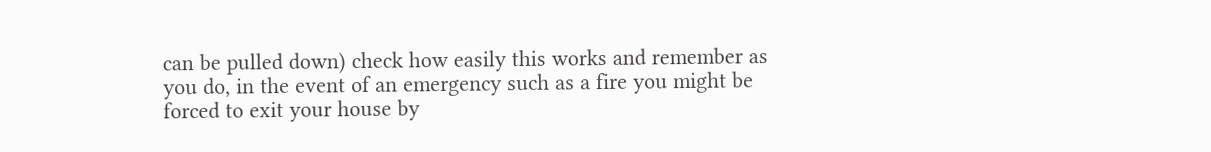can be pulled down) check how easily this works and remember as you do, in the event of an emergency such as a fire you might be forced to exit your house by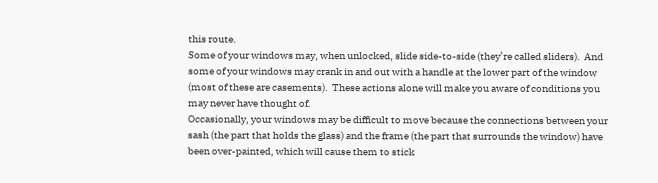this route.
Some of your windows may, when unlocked, slide side-to-side (they’re called sliders).  And some of your windows may crank in and out with a handle at the lower part of the window (most of these are casements).  These actions alone will make you aware of conditions you may never have thought of.
Occasionally, your windows may be difficult to move because the connections between your sash (the part that holds the glass) and the frame (the part that surrounds the window) have been over-painted, which will cause them to stick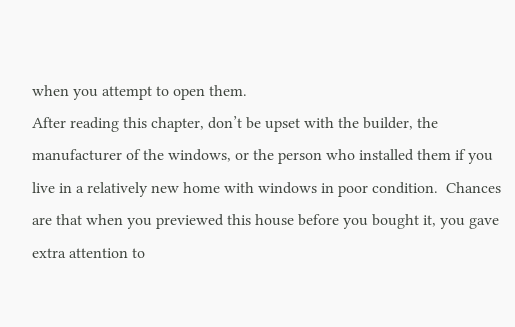when you attempt to open them.
After reading this chapter, don’t be upset with the builder, the manufacturer of the windows, or the person who installed them if you live in a relatively new home with windows in poor condition.  Chances are that when you previewed this house before you bought it, you gave extra attention to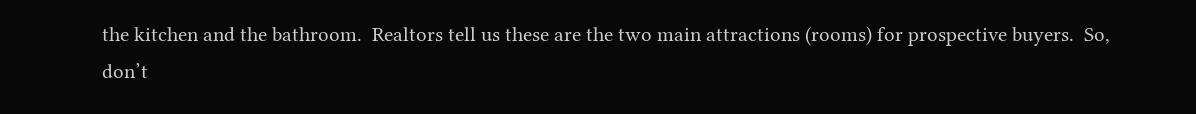the kitchen and the bathroom.  Realtors tell us these are the two main attractions (rooms) for prospective buyers.  So, don’t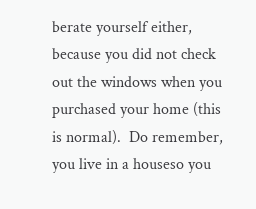berate yourself either, because you did not check out the windows when you purchased your home (this is normal).  Do remember, you live in a houseso you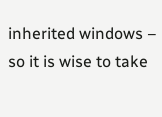inherited windows – so it is wise to take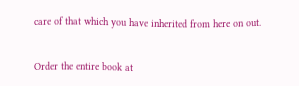care of that which you have inherited from here on out.


Order the entire book at